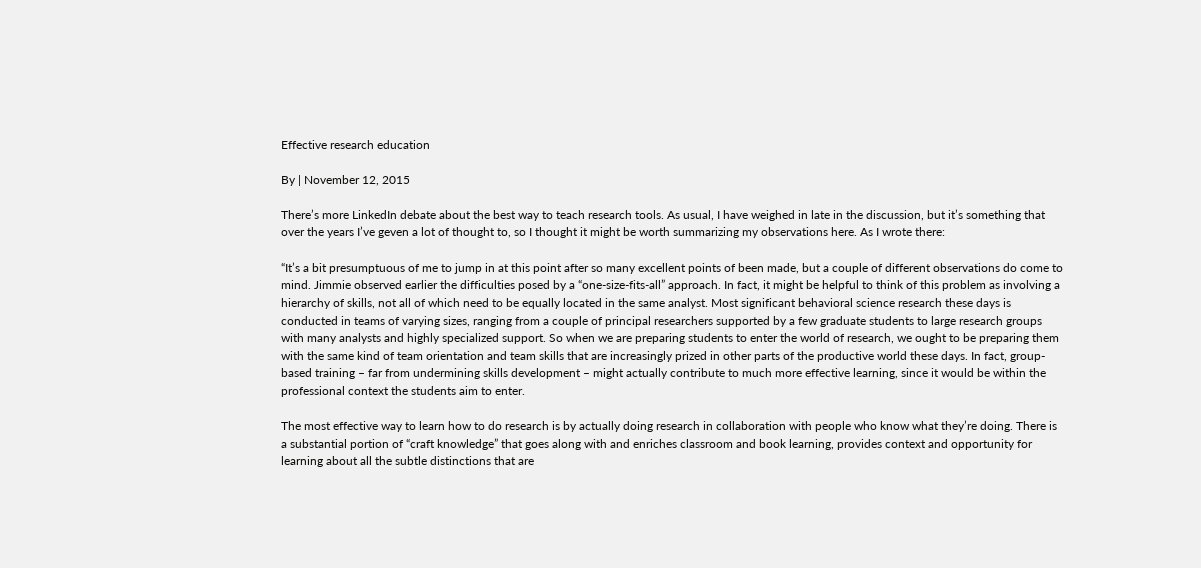Effective research education

By | November 12, 2015

There’s more LinkedIn debate about the best way to teach research tools. As usual, I have weighed in late in the discussion, but it’s something that over the years I’ve geven a lot of thought to, so I thought it might be worth summarizing my observations here. As I wrote there:

“It’s a bit presumptuous of me to jump in at this point after so many excellent points of been made, but a couple of different observations do come to mind. Jimmie observed earlier the difficulties posed by a “one-size-fits-all” approach. In fact, it might be helpful to think of this problem as involving a hierarchy of skills, not all of which need to be equally located in the same analyst. Most significant behavioral science research these days is conducted in teams of varying sizes, ranging from a couple of principal researchers supported by a few graduate students to large research groups with many analysts and highly specialized support. So when we are preparing students to enter the world of research, we ought to be preparing them with the same kind of team orientation and team skills that are increasingly prized in other parts of the productive world these days. In fact, group-based training – far from undermining skills development – might actually contribute to much more effective learning, since it would be within the professional context the students aim to enter.

The most effective way to learn how to do research is by actually doing research in collaboration with people who know what they’re doing. There is a substantial portion of “craft knowledge” that goes along with and enriches classroom and book learning, provides context and opportunity for learning about all the subtle distinctions that are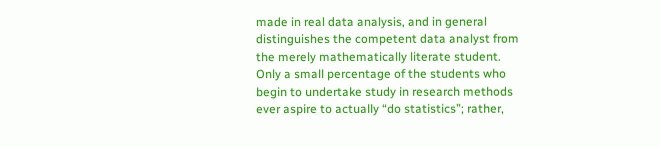made in real data analysis, and in general distinguishes the competent data analyst from the merely mathematically literate student. Only a small percentage of the students who begin to undertake study in research methods ever aspire to actually “do statistics”; rather,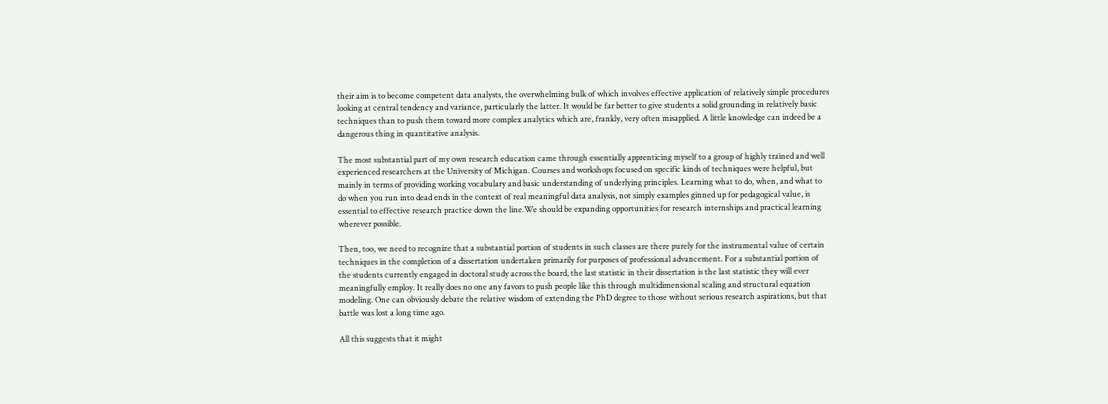their aim is to become competent data analysts, the overwhelming bulk of which involves effective application of relatively simple procedures looking at central tendency and variance, particularly the latter. It would be far better to give students a solid grounding in relatively basic techniques than to push them toward more complex analytics which are, frankly, very often misapplied. A little knowledge can indeed be a dangerous thing in quantitative analysis.

The most substantial part of my own research education came through essentially apprenticing myself to a group of highly trained and well experienced researchers at the University of Michigan. Courses and workshops focused on specific kinds of techniques were helpful, but mainly in terms of providing working vocabulary and basic understanding of underlying principles. Learning what to do, when, and what to do when you run into dead ends in the context of real meaningful data analysis, not simply examples ginned up for pedagogical value, is essential to effective research practice down the line.We should be expanding opportunities for research internships and practical learning wherever possible.

Then, too, we need to recognize that a substantial portion of students in such classes are there purely for the instrumental value of certain techniques in the completion of a dissertation undertaken primarily for purposes of professional advancement. For a substantial portion of the students currently engaged in doctoral study across the board, the last statistic in their dissertation is the last statistic they will ever meaningfully employ. It really does no one any favors to push people like this through multidimensional scaling and structural equation modeling. One can obviously debate the relative wisdom of extending the PhD degree to those without serious research aspirations, but that battle was lost a long time ago.

All this suggests that it might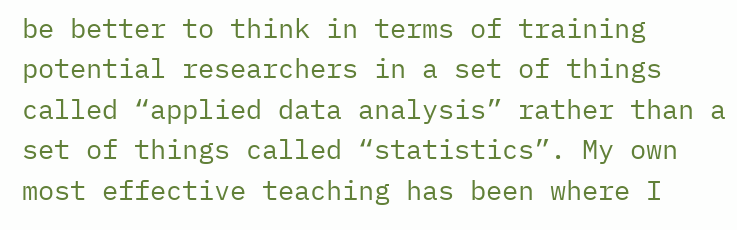be better to think in terms of training potential researchers in a set of things called “applied data analysis” rather than a set of things called “statistics”. My own most effective teaching has been where I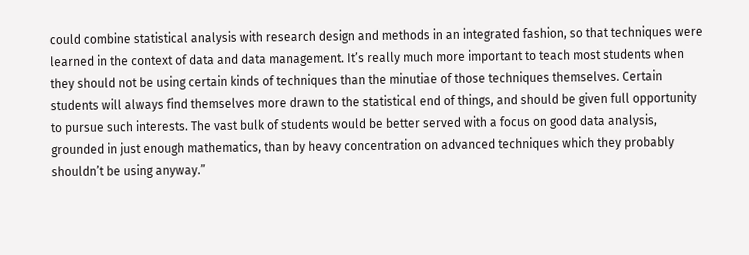could combine statistical analysis with research design and methods in an integrated fashion, so that techniques were learned in the context of data and data management. It’s really much more important to teach most students when they should not be using certain kinds of techniques than the minutiae of those techniques themselves. Certain students will always find themselves more drawn to the statistical end of things, and should be given full opportunity to pursue such interests. The vast bulk of students would be better served with a focus on good data analysis, grounded in just enough mathematics, than by heavy concentration on advanced techniques which they probably shouldn’t be using anyway.”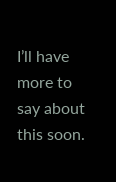I’ll have more to say about this soon.